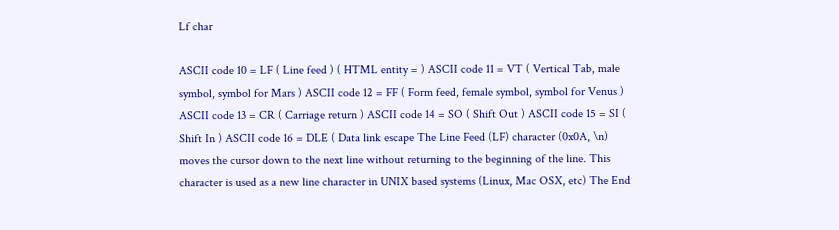Lf char

ASCII code 10 = LF ( Line feed ) ( HTML entity = ) ASCII code 11 = VT ( Vertical Tab, male symbol, symbol for Mars ) ASCII code 12 = FF ( Form feed, female symbol, symbol for Venus ) ASCII code 13 = CR ( Carriage return ) ASCII code 14 = SO ( Shift Out ) ASCII code 15 = SI ( Shift In ) ASCII code 16 = DLE ( Data link escape The Line Feed (LF) character (0x0A, \n) moves the cursor down to the next line without returning to the beginning of the line. This character is used as a new line character in UNIX based systems (Linux, Mac OSX, etc) The End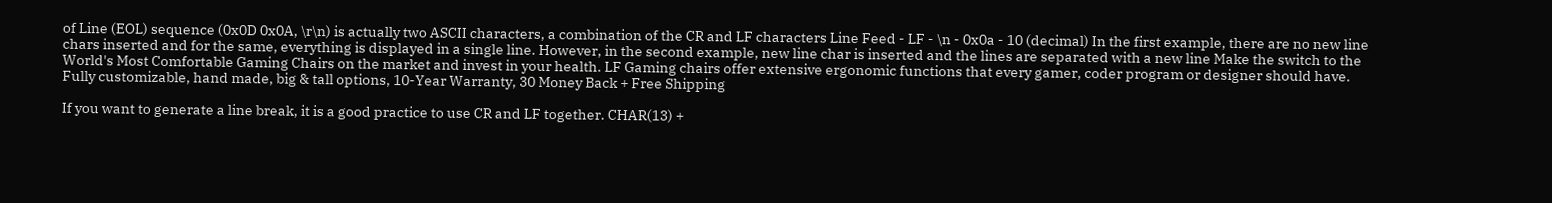of Line (EOL) sequence (0x0D 0x0A, \r\n) is actually two ASCII characters, a combination of the CR and LF characters Line Feed - LF - \n - 0x0a - 10 (decimal) In the first example, there are no new line chars inserted and for the same, everything is displayed in a single line. However, in the second example, new line char is inserted and the lines are separated with a new line Make the switch to the World's Most Comfortable Gaming Chairs on the market and invest in your health. LF Gaming chairs offer extensive ergonomic functions that every gamer, coder program or designer should have. Fully customizable, hand made, big & tall options, 10-Year Warranty, 30 Money Back + Free Shipping

If you want to generate a line break, it is a good practice to use CR and LF together. CHAR(13) +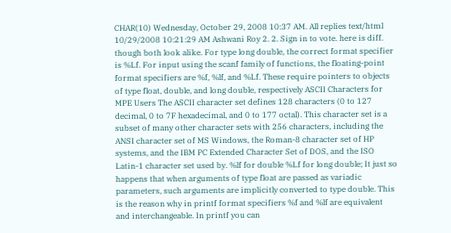CHAR(10) Wednesday, October 29, 2008 10:37 AM. All replies text/html 10/29/2008 10:21:29 AM Ashwani Roy 2. 2. Sign in to vote. here is diff. though both look alike. For type long double, the correct format specifier is %Lf. For input using the scanf family of functions, the floating-point format specifiers are %f, %lf, and %Lf. These require pointers to objects of type float, double, and long double, respectively ASCII Characters for MPE Users The ASCII character set defines 128 characters (0 to 127 decimal, 0 to 7F hexadecimal, and 0 to 177 octal). This character set is a subset of many other character sets with 256 characters, including the ANSI character set of MS Windows, the Roman-8 character set of HP systems, and the IBM PC Extended Character Set of DOS, and the ISO Latin-1 character set used by. %lf for double %Lf for long double; It just so happens that when arguments of type float are passed as variadic parameters, such arguments are implicitly converted to type double. This is the reason why in printf format specifiers %f and %lf are equivalent and interchangeable. In printf you can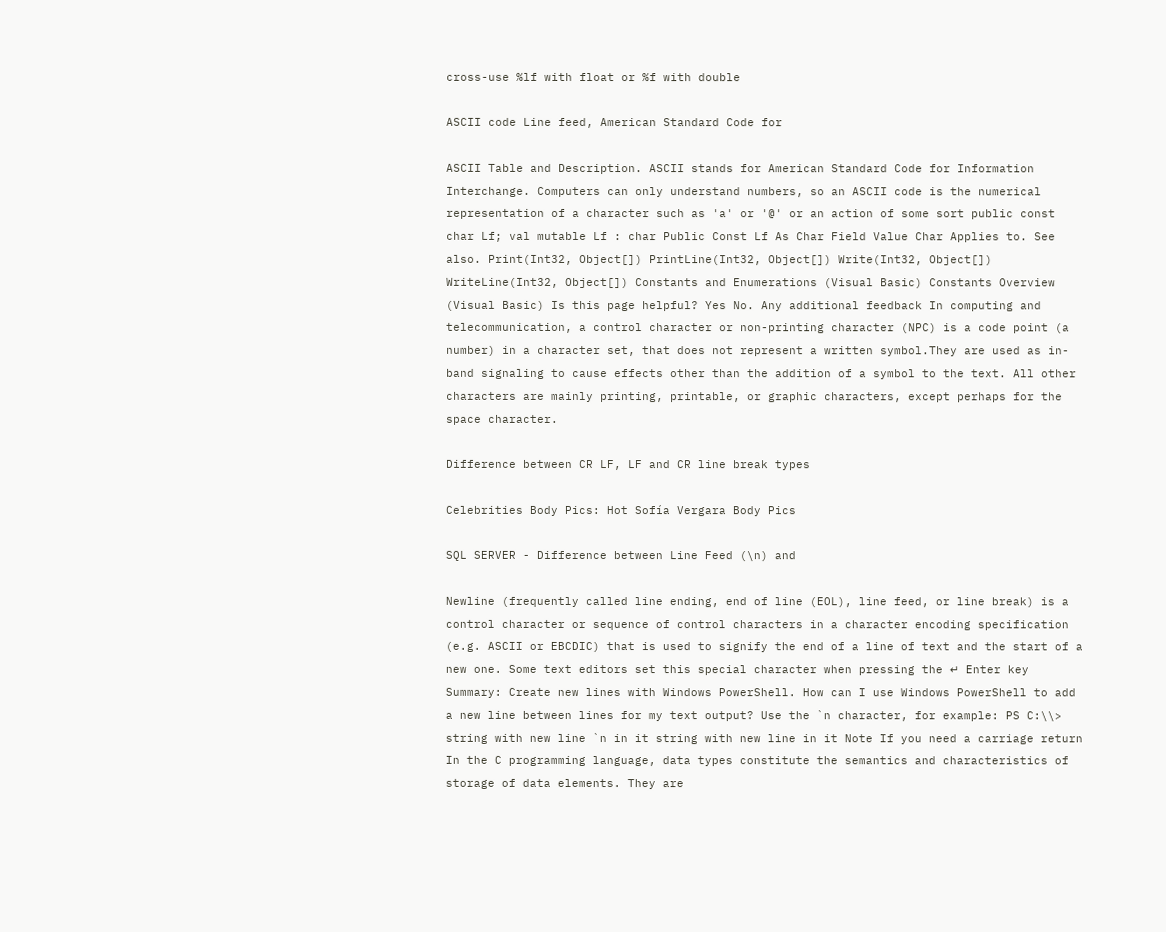cross-use %lf with float or %f with double

ASCII code Line feed, American Standard Code for

ASCII Table and Description. ASCII stands for American Standard Code for Information Interchange. Computers can only understand numbers, so an ASCII code is the numerical representation of a character such as 'a' or '@' or an action of some sort public const char Lf; val mutable Lf : char Public Const Lf As Char Field Value Char Applies to. See also. Print(Int32, Object[]) PrintLine(Int32, Object[]) Write(Int32, Object[]) WriteLine(Int32, Object[]) Constants and Enumerations (Visual Basic) Constants Overview (Visual Basic) Is this page helpful? Yes No. Any additional feedback In computing and telecommunication, a control character or non-printing character (NPC) is a code point (a number) in a character set, that does not represent a written symbol.They are used as in-band signaling to cause effects other than the addition of a symbol to the text. All other characters are mainly printing, printable, or graphic characters, except perhaps for the space character.

Difference between CR LF, LF and CR line break types

Celebrities Body Pics: Hot Sofía Vergara Body Pics

SQL SERVER - Difference between Line Feed (\n) and

Newline (frequently called line ending, end of line (EOL), line feed, or line break) is a control character or sequence of control characters in a character encoding specification (e.g. ASCII or EBCDIC) that is used to signify the end of a line of text and the start of a new one. Some text editors set this special character when pressing the ↵ Enter key Summary: Create new lines with Windows PowerShell. How can I use Windows PowerShell to add a new line between lines for my text output? Use the `n character, for example: PS C:\\> string with new line `n in it string with new line in it Note If you need a carriage return In the C programming language, data types constitute the semantics and characteristics of storage of data elements. They are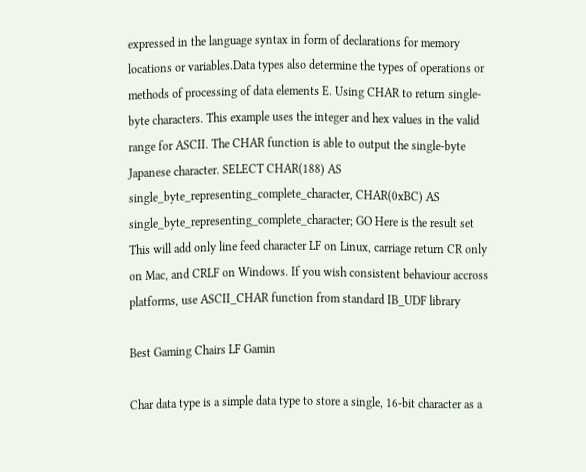expressed in the language syntax in form of declarations for memory locations or variables.Data types also determine the types of operations or methods of processing of data elements E. Using CHAR to return single-byte characters. This example uses the integer and hex values in the valid range for ASCII. The CHAR function is able to output the single-byte Japanese character. SELECT CHAR(188) AS single_byte_representing_complete_character, CHAR(0xBC) AS single_byte_representing_complete_character; GO Here is the result set This will add only line feed character LF on Linux, carriage return CR only on Mac, and CRLF on Windows. If you wish consistent behaviour accross platforms, use ASCII_CHAR function from standard IB_UDF library

Best Gaming Chairs LF Gamin

Char data type is a simple data type to store a single, 16-bit character as a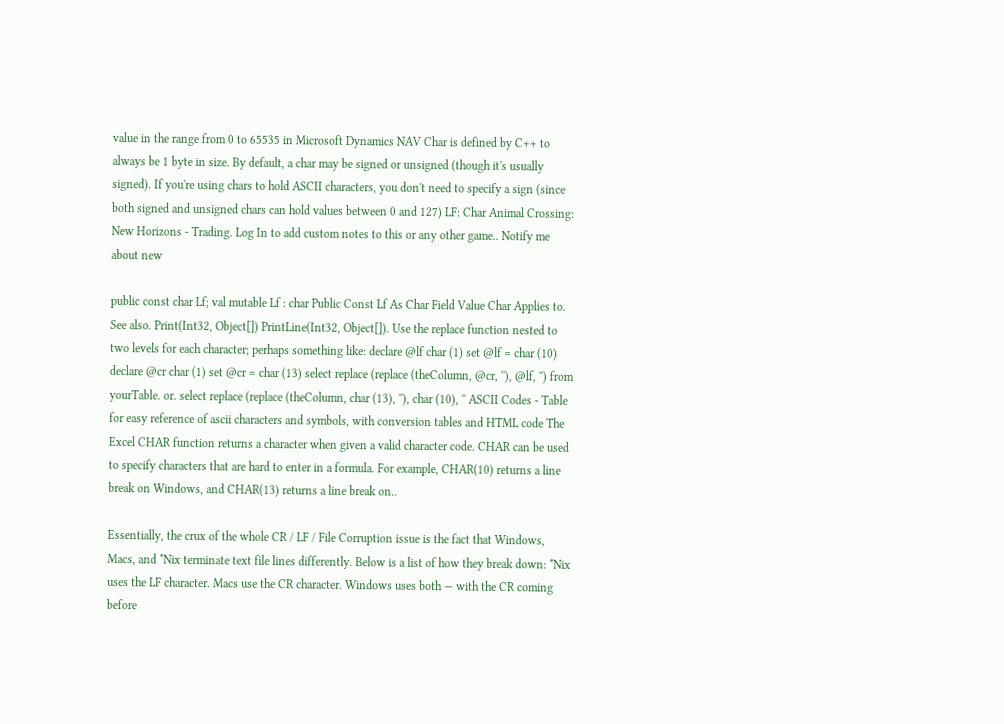value in the range from 0 to 65535 in Microsoft Dynamics NAV Char is defined by C++ to always be 1 byte in size. By default, a char may be signed or unsigned (though it's usually signed). If you're using chars to hold ASCII characters, you don't need to specify a sign (since both signed and unsigned chars can hold values between 0 and 127) LF: Char Animal Crossing: New Horizons - Trading. Log In to add custom notes to this or any other game.. Notify me about new

public const char Lf; val mutable Lf : char Public Const Lf As Char Field Value Char Applies to. See also. Print(Int32, Object[]) PrintLine(Int32, Object[]). Use the replace function nested to two levels for each character; perhaps something like: declare @lf char (1) set @lf = char (10) declare @cr char (1) set @cr = char (13) select replace (replace (theColumn, @cr, ''), @lf, '') from yourTable. or. select replace (replace (theColumn, char (13), ''), char (10), '' ASCII Codes - Table for easy reference of ascii characters and symbols, with conversion tables and HTML code The Excel CHAR function returns a character when given a valid character code. CHAR can be used to specify characters that are hard to enter in a formula. For example, CHAR(10) returns a line break on Windows, and CHAR(13) returns a line break on..

Essentially, the crux of the whole CR / LF / File Corruption issue is the fact that Windows, Macs, and *Nix terminate text file lines differently. Below is a list of how they break down: *Nix uses the LF character. Macs use the CR character. Windows uses both — with the CR coming before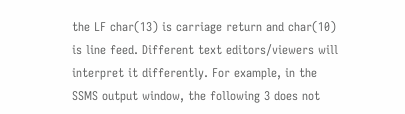the LF char(13) is carriage return and char(10) is line feed. Different text editors/viewers will interpret it differently. For example, in the SSMS output window, the following 3 does not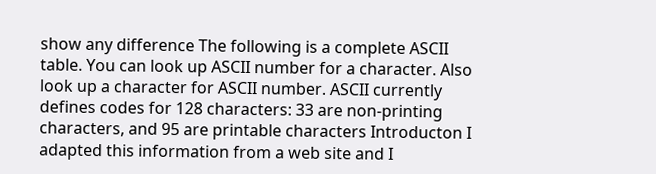show any difference The following is a complete ASCII table. You can look up ASCII number for a character. Also look up a character for ASCII number. ASCII currently defines codes for 128 characters: 33 are non-printing characters, and 95 are printable characters Introducton I adapted this information from a web site and I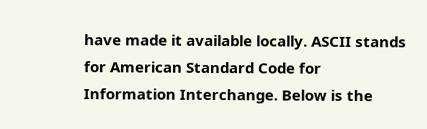have made it available locally. ASCII stands for American Standard Code for Information Interchange. Below is the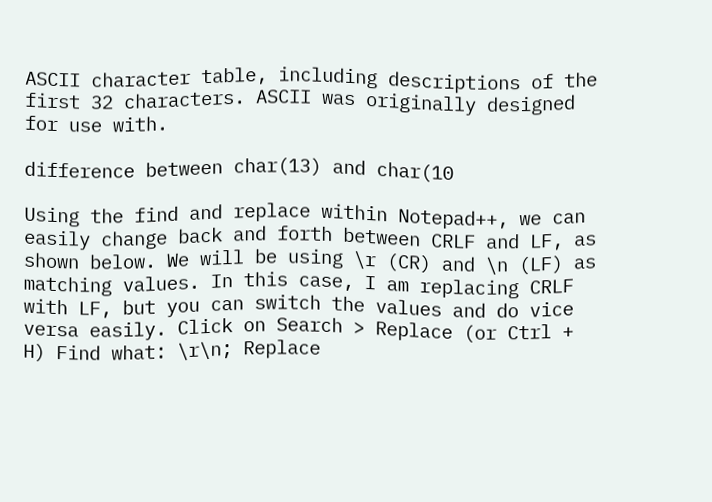ASCII character table, including descriptions of the first 32 characters. ASCII was originally designed for use with.

difference between char(13) and char(10

Using the find and replace within Notepad++, we can easily change back and forth between CRLF and LF, as shown below. We will be using \r (CR) and \n (LF) as matching values. In this case, I am replacing CRLF with LF, but you can switch the values and do vice versa easily. Click on Search > Replace (or Ctrl + H) Find what: \r\n; Replace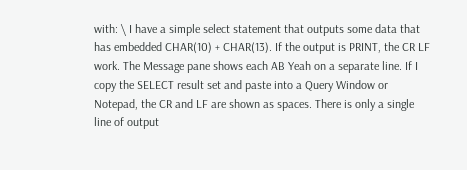with: \ I have a simple select statement that outputs some data that has embedded CHAR(10) + CHAR(13). If the output is PRINT, the CR LF work. The Message pane shows each AB Yeah on a separate line. If I copy the SELECT result set and paste into a Query Window or Notepad, the CR and LF are shown as spaces. There is only a single line of output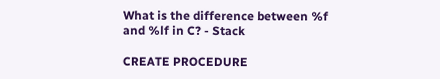What is the difference between %f and %lf in C? - Stack

CREATE PROCEDURE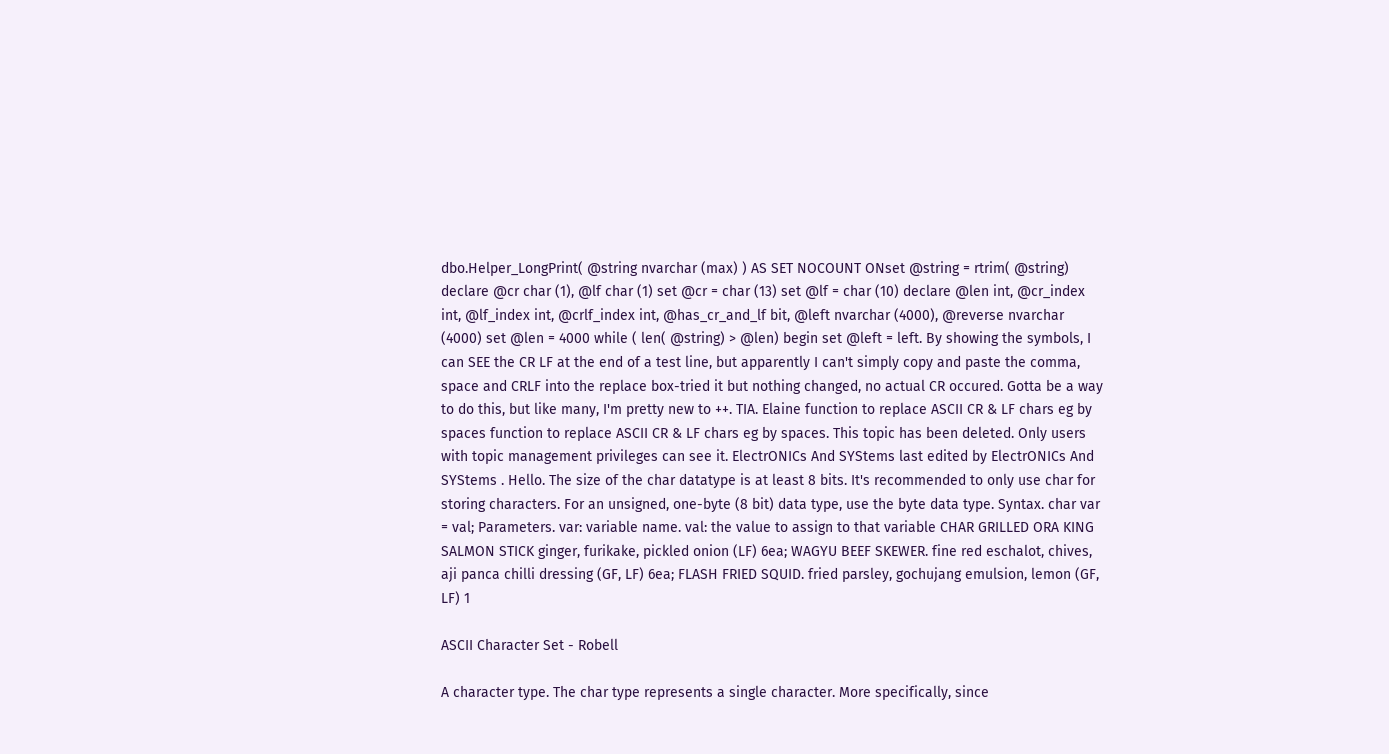dbo.Helper_LongPrint( @string nvarchar (max) ) AS SET NOCOUNT ONset @string = rtrim( @string) declare @cr char (1), @lf char (1) set @cr = char (13) set @lf = char (10) declare @len int, @cr_index int, @lf_index int, @crlf_index int, @has_cr_and_lf bit, @left nvarchar (4000), @reverse nvarchar (4000) set @len = 4000 while ( len( @string) > @len) begin set @left = left. By showing the symbols, I can SEE the CR LF at the end of a test line, but apparently I can't simply copy and paste the comma, space and CRLF into the replace box-tried it but nothing changed, no actual CR occured. Gotta be a way to do this, but like many, I'm pretty new to ++. TIA. Elaine function to replace ASCII CR & LF chars eg by spaces function to replace ASCII CR & LF chars eg by spaces. This topic has been deleted. Only users with topic management privileges can see it. ElectrONICs And SYStems last edited by ElectrONICs And SYStems . Hello. The size of the char datatype is at least 8 bits. It's recommended to only use char for storing characters. For an unsigned, one-byte (8 bit) data type, use the byte data type. Syntax. char var = val; Parameters. var: variable name. val: the value to assign to that variable CHAR GRILLED ORA KING SALMON STICK ginger, furikake, pickled onion (LF) 6ea; WAGYU BEEF SKEWER. fine red eschalot, chives, aji panca chilli dressing (GF, LF) 6ea; FLASH FRIED SQUID. fried parsley, gochujang emulsion, lemon (GF, LF) 1

ASCII Character Set - Robell

A character type. The char type represents a single character. More specifically, since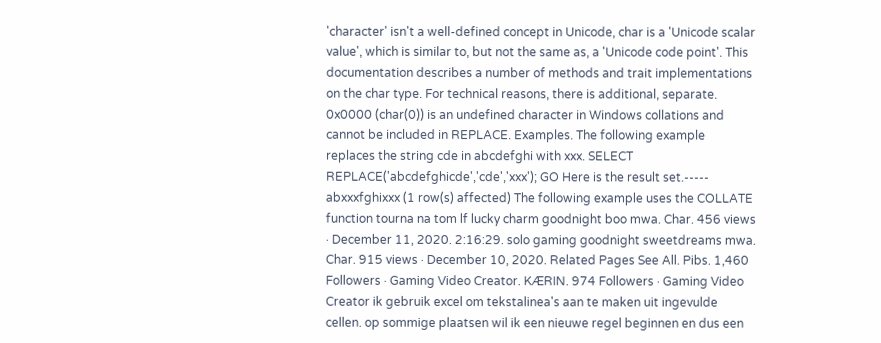'character' isn't a well-defined concept in Unicode, char is a 'Unicode scalar value', which is similar to, but not the same as, a 'Unicode code point'. This documentation describes a number of methods and trait implementations on the char type. For technical reasons, there is additional, separate. 0x0000 (char(0)) is an undefined character in Windows collations and cannot be included in REPLACE. Examples. The following example replaces the string cde in abcdefghi with xxx. SELECT REPLACE('abcdefghicde','cde','xxx'); GO Here is the result set.----- abxxxfghixxx (1 row(s) affected) The following example uses the COLLATE function tourna na tom lf lucky charm goodnight boo mwa. Char. 456 views · December 11, 2020. 2:16:29. solo gaming goodnight sweetdreams mwa. Char. 915 views · December 10, 2020. Related Pages See All. Pibs. 1,460 Followers · Gaming Video Creator. KÆRIN. 974 Followers · Gaming Video Creator ik gebruik excel om tekstalinea's aan te maken uit ingevulde cellen. op sommige plaatsen wil ik een nieuwe regel beginnen en dus een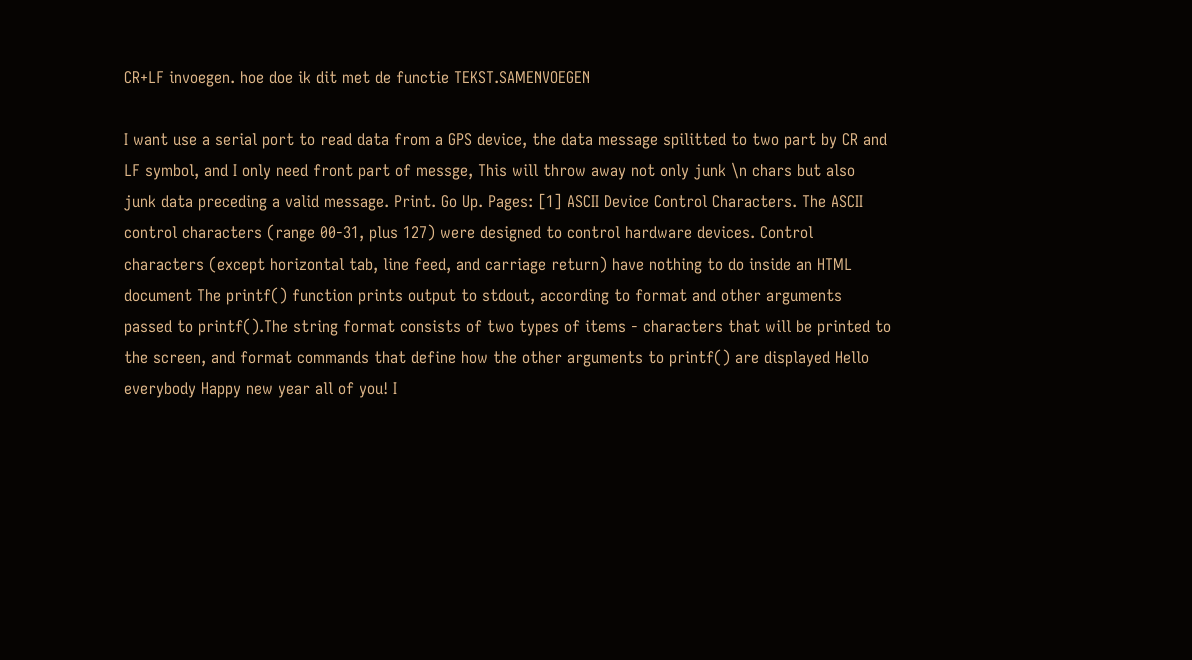CR+LF invoegen. hoe doe ik dit met de functie TEKST.SAMENVOEGEN

I want use a serial port to read data from a GPS device, the data message spilitted to two part by CR and LF symbol, and I only need front part of messge, This will throw away not only junk \n chars but also junk data preceding a valid message. Print. Go Up. Pages: [1] ASCII Device Control Characters. The ASCII control characters (range 00-31, plus 127) were designed to control hardware devices. Control characters (except horizontal tab, line feed, and carriage return) have nothing to do inside an HTML document The printf() function prints output to stdout, according to format and other arguments passed to printf().The string format consists of two types of items - characters that will be printed to the screen, and format commands that define how the other arguments to printf() are displayed Hello everybody Happy new year all of you! I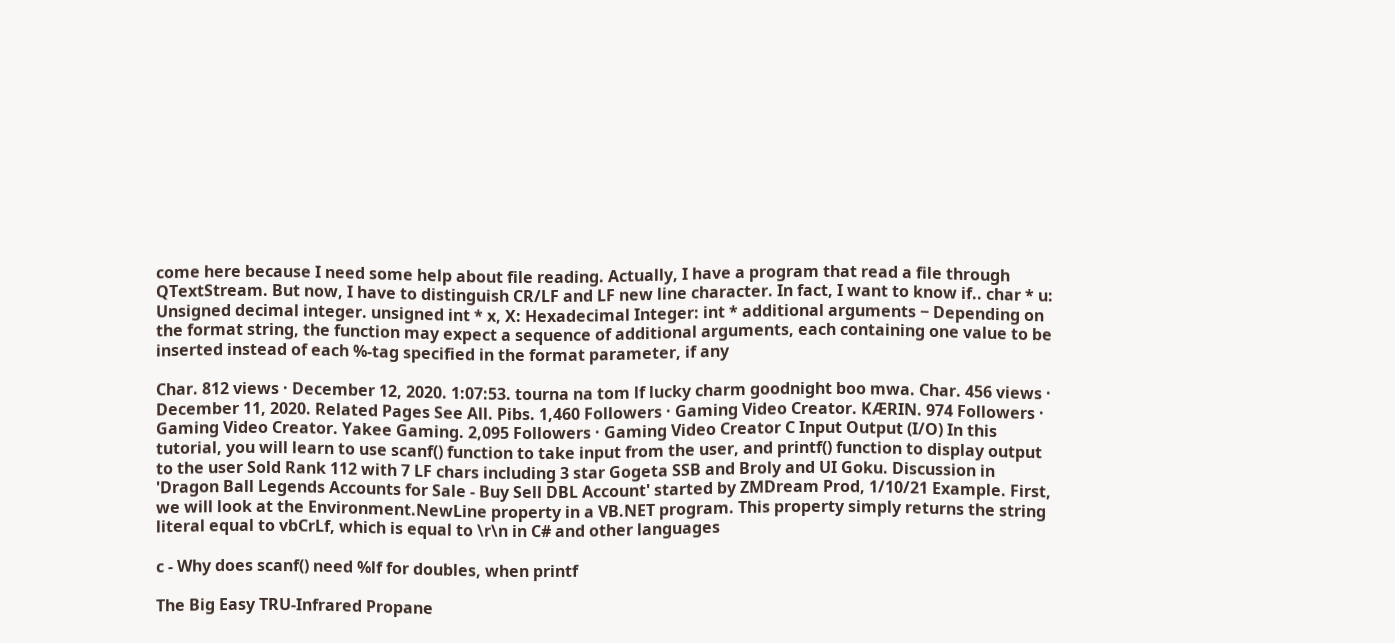come here because I need some help about file reading. Actually, I have a program that read a file through QTextStream. But now, I have to distinguish CR/LF and LF new line character. In fact, I want to know if.. char * u: Unsigned decimal integer. unsigned int * x, X: Hexadecimal Integer: int * additional arguments − Depending on the format string, the function may expect a sequence of additional arguments, each containing one value to be inserted instead of each %-tag specified in the format parameter, if any

Char. 812 views · December 12, 2020. 1:07:53. tourna na tom lf lucky charm goodnight boo mwa. Char. 456 views · December 11, 2020. Related Pages See All. Pibs. 1,460 Followers · Gaming Video Creator. KÆRIN. 974 Followers · Gaming Video Creator. Yakee Gaming. 2,095 Followers · Gaming Video Creator C Input Output (I/O) In this tutorial, you will learn to use scanf() function to take input from the user, and printf() function to display output to the user Sold Rank 112 with 7 LF chars including 3 star Gogeta SSB and Broly and UI Goku. Discussion in 'Dragon Ball Legends Accounts for Sale - Buy Sell DBL Account' started by ZMDream Prod, 1/10/21 Example. First, we will look at the Environment.NewLine property in a VB.NET program. This property simply returns the string literal equal to vbCrLf, which is equal to \r\n in C# and other languages

c - Why does scanf() need %lf for doubles, when printf

The Big Easy TRU-Infrared Propane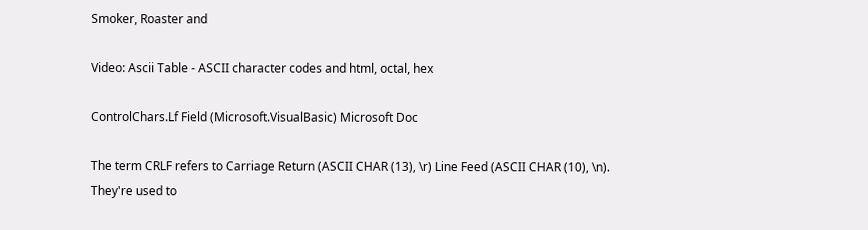Smoker, Roaster and

Video: Ascii Table - ASCII character codes and html, octal, hex

ControlChars.Lf Field (Microsoft.VisualBasic) Microsoft Doc

The term CRLF refers to Carriage Return (ASCII CHAR (13), \r) Line Feed (ASCII CHAR (10), \n). They're used to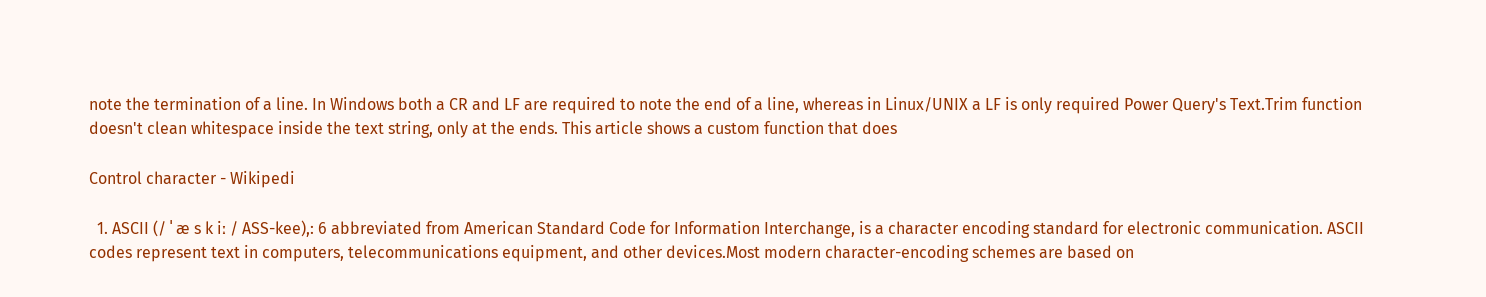note the termination of a line. In Windows both a CR and LF are required to note the end of a line, whereas in Linux/UNIX a LF is only required Power Query's Text.Trim function doesn't clean whitespace inside the text string, only at the ends. This article shows a custom function that does

Control character - Wikipedi

  1. ASCII (/ ˈ æ s k iː / ASS-kee),: 6 abbreviated from American Standard Code for Information Interchange, is a character encoding standard for electronic communication. ASCII codes represent text in computers, telecommunications equipment, and other devices.Most modern character-encoding schemes are based on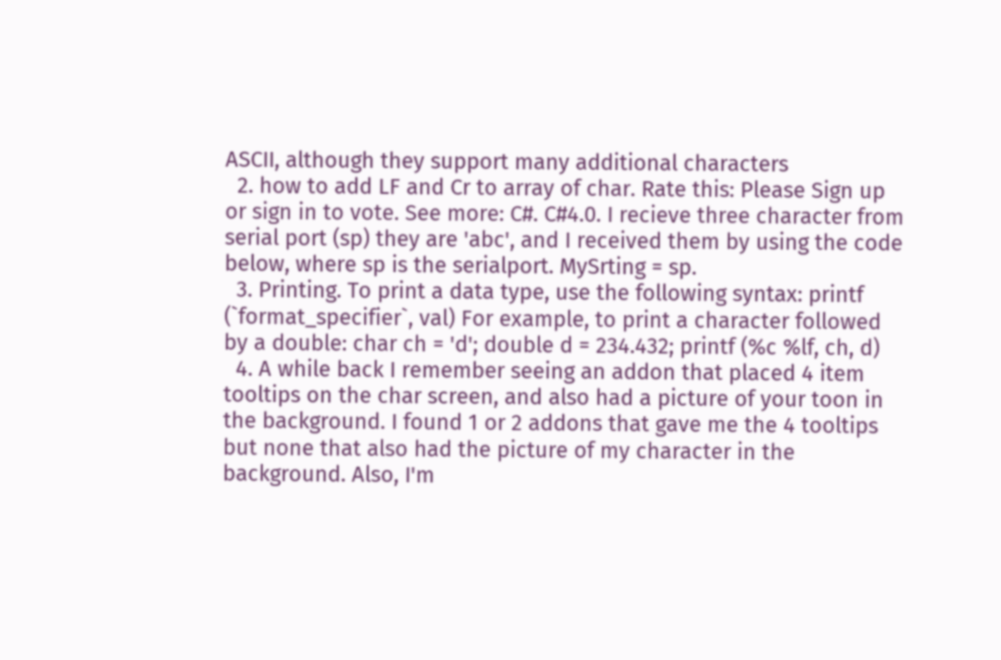ASCII, although they support many additional characters
  2. how to add LF and Cr to array of char. Rate this: Please Sign up or sign in to vote. See more: C#. C#4.0. I recieve three character from serial port (sp) they are 'abc', and I received them by using the code below, where sp is the serialport. MySrting = sp.
  3. Printing. To print a data type, use the following syntax: printf (`format_specifier`, val) For example, to print a character followed by a double: char ch = 'd'; double d = 234.432; printf (%c %lf, ch, d)
  4. A while back I remember seeing an addon that placed 4 item tooltips on the char screen, and also had a picture of your toon in the background. I found 1 or 2 addons that gave me the 4 tooltips but none that also had the picture of my character in the background. Also, I'm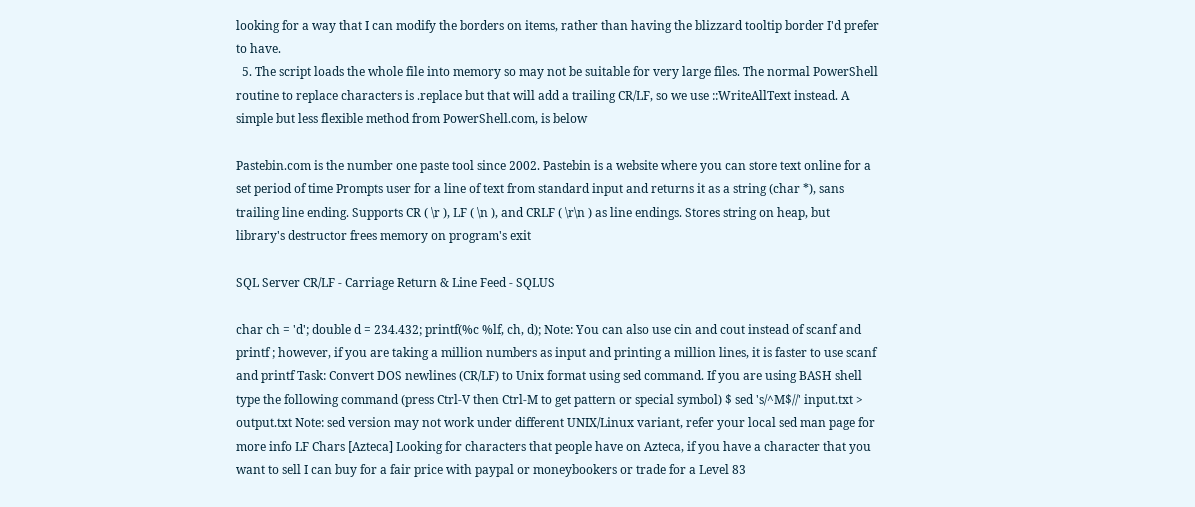looking for a way that I can modify the borders on items, rather than having the blizzard tooltip border I'd prefer to have.
  5. The script loads the whole file into memory so may not be suitable for very large files. The normal PowerShell routine to replace characters is .replace but that will add a trailing CR/LF, so we use ::WriteAllText instead. A simple but less flexible method from PowerShell.com, is below

Pastebin.com is the number one paste tool since 2002. Pastebin is a website where you can store text online for a set period of time Prompts user for a line of text from standard input and returns it as a string (char *), sans trailing line ending. Supports CR ( \r ), LF ( \n ), and CRLF ( \r\n ) as line endings. Stores string on heap, but library's destructor frees memory on program's exit

SQL Server CR/LF - Carriage Return & Line Feed - SQLUS

char ch = 'd'; double d = 234.432; printf(%c %lf, ch, d); Note: You can also use cin and cout instead of scanf and printf ; however, if you are taking a million numbers as input and printing a million lines, it is faster to use scanf and printf Task: Convert DOS newlines (CR/LF) to Unix format using sed command. If you are using BASH shell type the following command (press Ctrl-V then Ctrl-M to get pattern or special symbol) $ sed 's/^M$//' input.txt > output.txt Note: sed version may not work under different UNIX/Linux variant, refer your local sed man page for more info LF Chars [Azteca] Looking for characters that people have on Azteca, if you have a character that you want to sell I can buy for a fair price with paypal or moneybookers or trade for a Level 83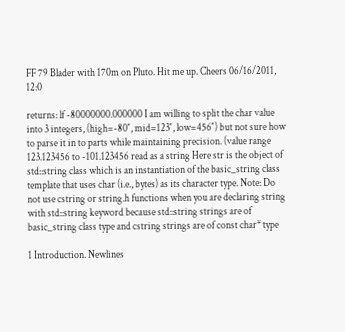FF 79 Blader with 170m on Pluto. Hit me up. Cheers 06/16/2011, 12:0

returns: lf -80000000.000000 I am willing to split the char value into 3 integers, (high=-80″, mid=123″, low=456″) but not sure how to parse it in to parts while maintaining precision. (value range 123.123456 to -101.123456 read as a string Here str is the object of std::string class which is an instantiation of the basic_string class template that uses char (i.e., bytes) as its character type. Note: Do not use cstring or string.h functions when you are declaring string with std::string keyword because std::string strings are of basic_string class type and cstring strings are of const char* type

1 Introduction. Newlines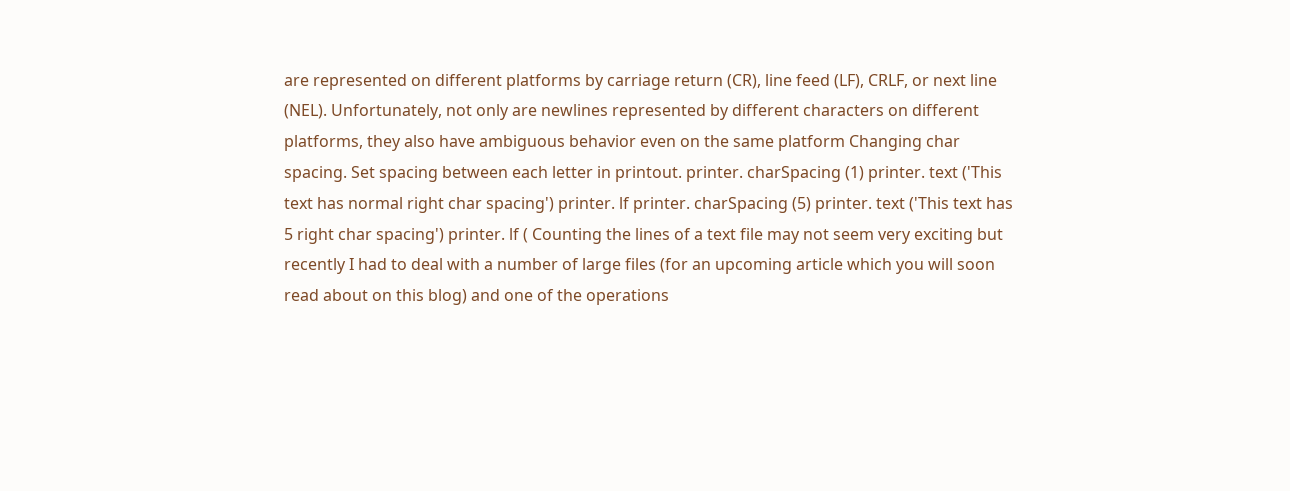are represented on different platforms by carriage return (CR), line feed (LF), CRLF, or next line (NEL). Unfortunately, not only are newlines represented by different characters on different platforms, they also have ambiguous behavior even on the same platform Changing char spacing. Set spacing between each letter in printout. printer. charSpacing (1) printer. text ('This text has normal right char spacing') printer. lf printer. charSpacing (5) printer. text ('This text has 5 right char spacing') printer. lf ( Counting the lines of a text file may not seem very exciting but recently I had to deal with a number of large files (for an upcoming article which you will soon read about on this blog) and one of the operations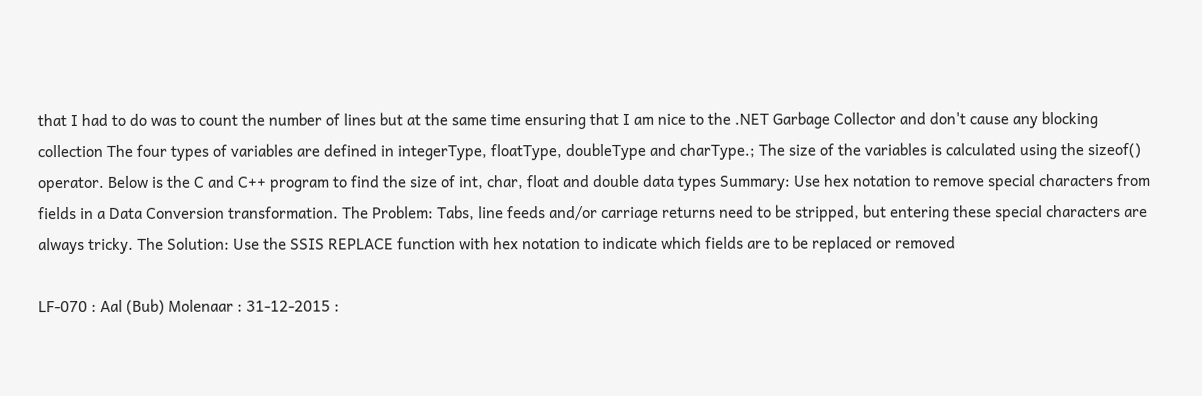that I had to do was to count the number of lines but at the same time ensuring that I am nice to the .NET Garbage Collector and don't cause any blocking collection The four types of variables are defined in integerType, floatType, doubleType and charType.; The size of the variables is calculated using the sizeof() operator. Below is the C and C++ program to find the size of int, char, float and double data types Summary: Use hex notation to remove special characters from fields in a Data Conversion transformation. The Problem: Tabs, line feeds and/or carriage returns need to be stripped, but entering these special characters are always tricky. The Solution: Use the SSIS REPLACE function with hex notation to indicate which fields are to be replaced or removed

LF-070 : Aal (Bub) Molenaar : 31-12-2015 :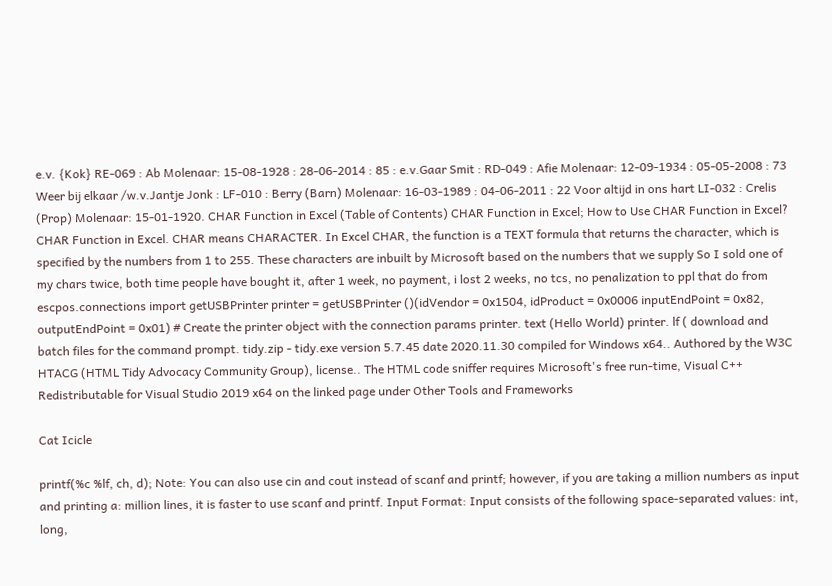e.v. {Kok} RE-069 : Ab Molenaar: 15-08-1928 : 28-06-2014 : 85 : e.v.Gaar Smit : RD-049 : Afie Molenaar: 12-09-1934 : 05-05-2008 : 73 Weer bij elkaar /w.v.Jantje Jonk : LF-010 : Berry (Barn) Molenaar: 16-03-1989 : 04-06-2011 : 22 Voor altijd in ons hart LI-032 : Crelis (Prop) Molenaar: 15-01-1920. CHAR Function in Excel (Table of Contents) CHAR Function in Excel; How to Use CHAR Function in Excel? CHAR Function in Excel. CHAR means CHARACTER. In Excel CHAR, the function is a TEXT formula that returns the character, which is specified by the numbers from 1 to 255. These characters are inbuilt by Microsoft based on the numbers that we supply So I sold one of my chars twice, both time people have bought it, after 1 week, no payment, i lost 2 weeks, no tcs, no penalization to ppl that do from escpos.connections import getUSBPrinter printer = getUSBPrinter ()(idVendor = 0x1504, idProduct = 0x0006 inputEndPoint = 0x82, outputEndPoint = 0x01) # Create the printer object with the connection params printer. text (Hello World) printer. lf ( download and batch files for the command prompt. tidy.zip - tidy.exe version 5.7.45 date 2020.11.30 compiled for Windows x64.. Authored by the W3C HTACG (HTML Tidy Advocacy Community Group), license.. The HTML code sniffer requires Microsoft's free run-time, Visual C++ Redistributable for Visual Studio 2019 x64 on the linked page under Other Tools and Frameworks

Cat Icicle

printf(%c %lf, ch, d); Note: You can also use cin and cout instead of scanf and printf; however, if you are taking a million numbers as input and printing a: million lines, it is faster to use scanf and printf. Input Format: Input consists of the following space-separated values: int, long,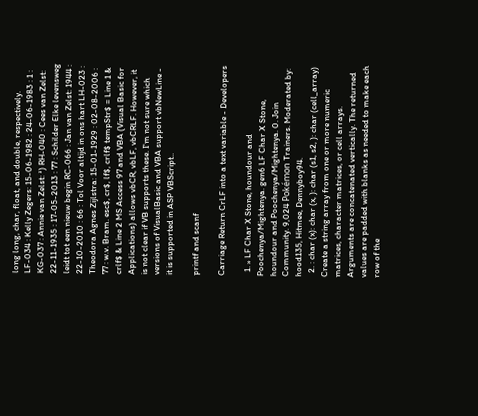long long, char, float, and double, respectively. LF-034 : Kelly Zegers: 15-06-1982 : 24-06-1983 : 1 : KG-037 : Annie van Zelst: ¹) RH-040 : Cees van Zelst: 22-11-1935 : 17-05-2013 : 77 : Schilder Elke levensweg leidt tot een nieuw begin RC-066 : Jan van Zelst: 1944 : 22-10-2010 : 66 : Tol Voor altijd in ons hart LH-023 : Theodora Agnes Zijlstra: 15-01-1929 : 02-08-2006 : 77 : w.v. Bram. esc$, cr$, lf$, crlf$ tempStr$ = Line 1 & crlf$ & Line 2 MS Access 97 and VBA (Visual Basic for Applications) allows vbCR, vbLF, vbCRLF. However, it is not clear if VB supports these. I'm not sure which versions of VisualBasic and VBA support vbNewLine - it is supported in ASP VBScript..

printf and scanf

Carriage Return CrLF into a text variable - Developers

  1. » LF Char X Stone, houndour and Poochenya/Mightenya. gen6 LF Char X Stone, houndour and Poochenya/Mightenya. 0. Join Community. 9,024 Pokémon Trainers. Moderated by: hood135, Hitmee, Dennyboy94.
  2. : char (x): char (x, ): char (s1, s2, ): char (cell_array) Create a string array from one or more numeric matrices, character matrices, or cell arrays. Arguments are concatenated vertically. The returned values are padded with blanks as needed to make each row of the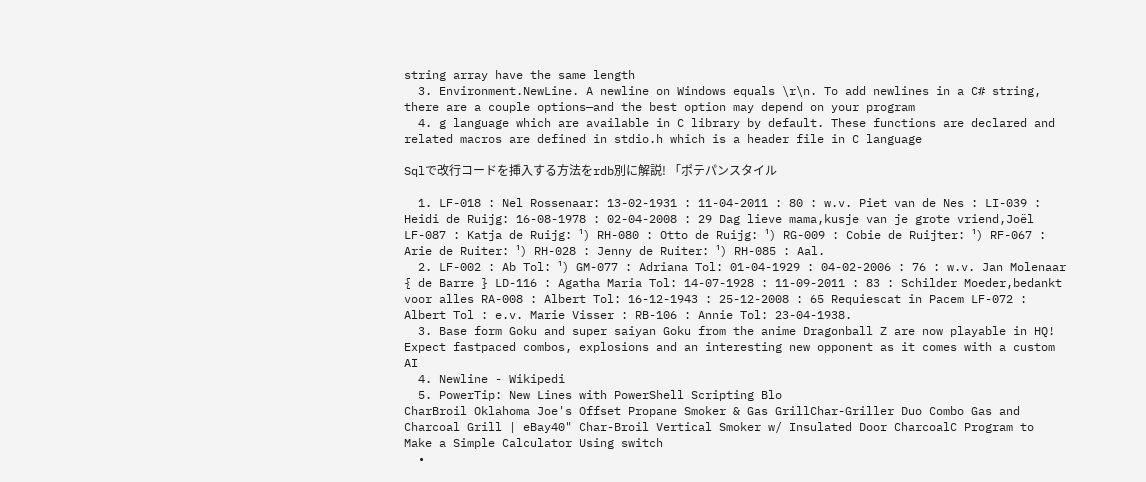string array have the same length
  3. Environment.NewLine. A newline on Windows equals \r\n. To add newlines in a C# string, there are a couple options—and the best option may depend on your program
  4. g language which are available in C library by default. These functions are declared and related macros are defined in stdio.h which is a header file in C language

Sqlで改行コードを挿入する方法をrdb別に解説! 「ポテパンスタイル

  1. LF-018 : Nel Rossenaar: 13-02-1931 : 11-04-2011 : 80 : w.v. Piet van de Nes : LI-039 : Heidi de Ruijg: 16-08-1978 : 02-04-2008 : 29 Dag lieve mama,kusje van je grote vriend,Joël LF-087 : Katja de Ruijg: ¹) RH-080 : Otto de Ruijg: ¹) RG-009 : Cobie de Ruijter: ¹) RF-067 : Arie de Ruiter: ¹) RH-028 : Jenny de Ruiter: ¹) RH-085 : Aal.
  2. LF-002 : Ab Tol: ¹) GM-077 : Adriana Tol: 01-04-1929 : 04-02-2006 : 76 : w.v. Jan Molenaar { de Barre } LD-116 : Agatha Maria Tol: 14-07-1928 : 11-09-2011 : 83 : Schilder Moeder,bedankt voor alles RA-008 : Albert Tol: 16-12-1943 : 25-12-2008 : 65 Requiescat in Pacem LF-072 : Albert Tol : e.v. Marie Visser : RB-106 : Annie Tol: 23-04-1938.
  3. Base form Goku and super saiyan Goku from the anime Dragonball Z are now playable in HQ! Expect fastpaced combos, explosions and an interesting new opponent as it comes with a custom AI
  4. Newline - Wikipedi
  5. PowerTip: New Lines with PowerShell Scripting Blo
CharBroil Oklahoma Joe's Offset Propane Smoker & Gas GrillChar-Griller Duo Combo Gas and Charcoal Grill | eBay40" Char-Broil Vertical Smoker w/ Insulated Door CharcoalC Program to Make a Simple Calculator Using switch
  •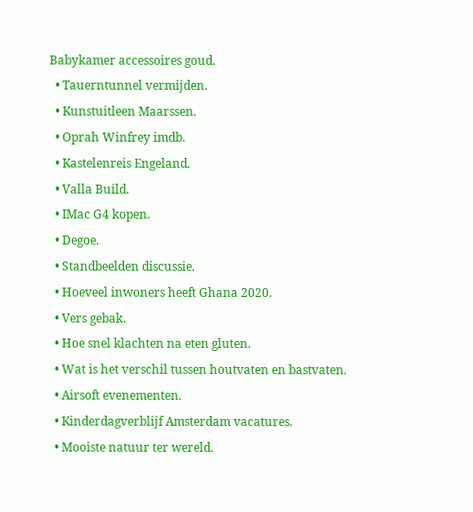Babykamer accessoires goud.
  • Tauerntunnel vermijden.
  • Kunstuitleen Maarssen.
  • Oprah Winfrey imdb.
  • Kastelenreis Engeland.
  • Valla Build.
  • IMac G4 kopen.
  • Degoe.
  • Standbeelden discussie.
  • Hoeveel inwoners heeft Ghana 2020.
  • Vers gebak.
  • Hoe snel klachten na eten gluten.
  • Wat is het verschil tussen houtvaten en bastvaten.
  • Airsoft evenementen.
  • Kinderdagverblijf Amsterdam vacatures.
  • Mooiste natuur ter wereld.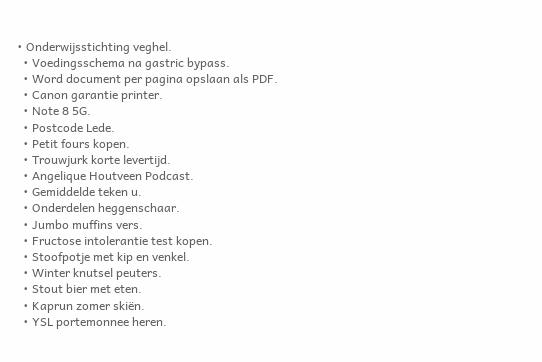• Onderwijsstichting veghel.
  • Voedingsschema na gastric bypass.
  • Word document per pagina opslaan als PDF.
  • Canon garantie printer.
  • Note 8 5G.
  • Postcode Lede.
  • Petit fours kopen.
  • Trouwjurk korte levertijd.
  • Angelique Houtveen Podcast.
  • Gemiddelde teken u.
  • Onderdelen heggenschaar.
  • Jumbo muffins vers.
  • Fructose intolerantie test kopen.
  • Stoofpotje met kip en venkel.
  • Winter knutsel peuters.
  • Stout bier met eten.
  • Kaprun zomer skiën.
  • YSL portemonnee heren.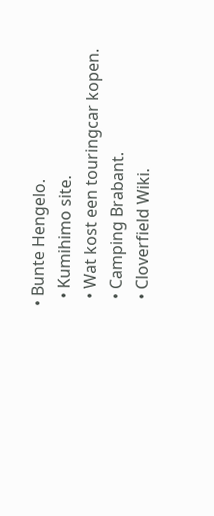• Bunte Hengelo.
  • Kumihimo site.
  • Wat kost een touringcar kopen.
  • Camping Brabant.
  • Cloverfield Wiki.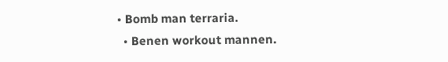• Bomb man terraria.
  • Benen workout mannen.